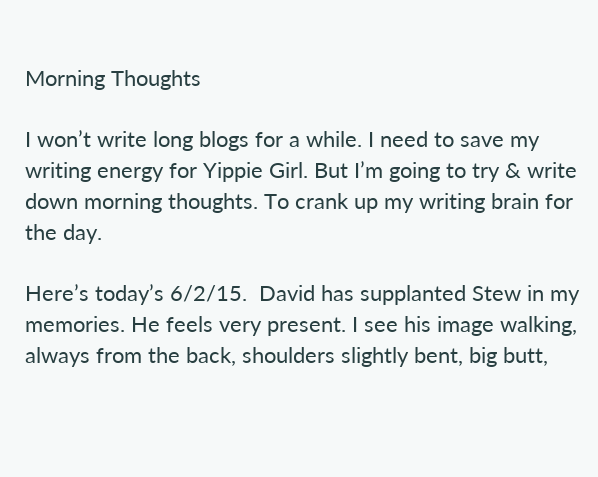Morning Thoughts

I won’t write long blogs for a while. I need to save my writing energy for Yippie Girl. But I’m going to try & write down morning thoughts. To crank up my writing brain for the day.

Here’s today’s 6/2/15.  David has supplanted Stew in my memories. He feels very present. I see his image walking, always from the back, shoulders slightly bent, big butt,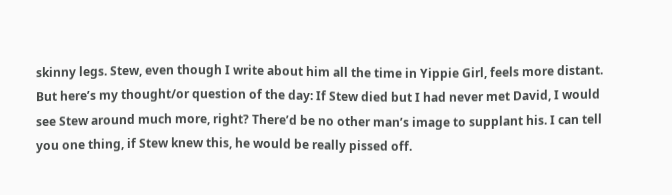skinny legs. Stew, even though I write about him all the time in Yippie Girl, feels more distant. But here’s my thought/or question of the day: If Stew died but I had never met David, I would see Stew around much more, right? There’d be no other man’s image to supplant his. I can tell you one thing, if Stew knew this, he would be really pissed off.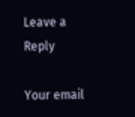Leave a Reply

Your email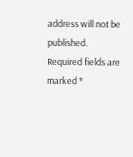address will not be published. Required fields are marked *